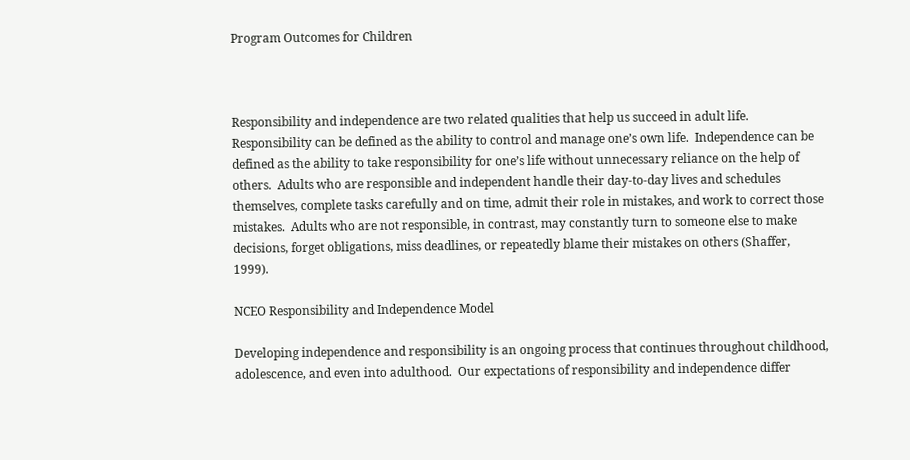Program Outcomes for Children



Responsibility and independence are two related qualities that help us succeed in adult life.  Responsibility can be defined as the ability to control and manage one’s own life.  Independence can be defined as the ability to take responsibility for one’s life without unnecessary reliance on the help of others.  Adults who are responsible and independent handle their day-to-day lives and schedules themselves, complete tasks carefully and on time, admit their role in mistakes, and work to correct those mistakes.  Adults who are not responsible, in contrast, may constantly turn to someone else to make decisions, forget obligations, miss deadlines, or repeatedly blame their mistakes on others (Shaffer, 1999).

NCEO Responsibility and Independence Model

Developing independence and responsibility is an ongoing process that continues throughout childhood, adolescence, and even into adulthood.  Our expectations of responsibility and independence differ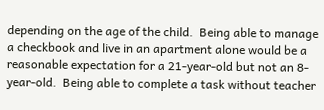depending on the age of the child.  Being able to manage a checkbook and live in an apartment alone would be a reasonable expectation for a 21-year-old but not an 8-year-old.  Being able to complete a task without teacher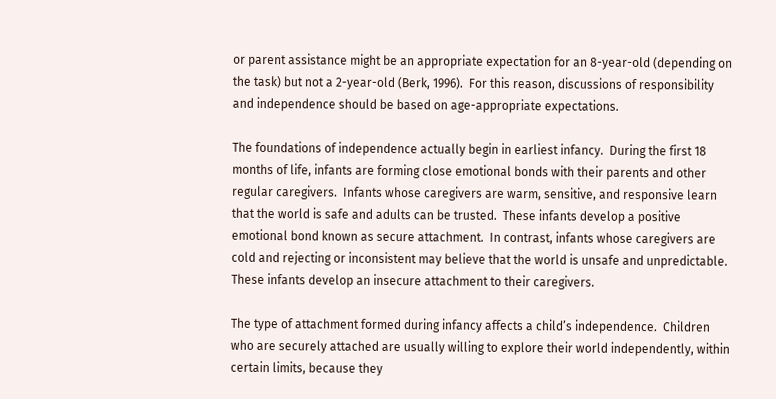or parent assistance might be an appropriate expectation for an 8-year-old (depending on the task) but not a 2-year-old (Berk, 1996).  For this reason, discussions of responsibility and independence should be based on age-appropriate expectations.

The foundations of independence actually begin in earliest infancy.  During the first 18 months of life, infants are forming close emotional bonds with their parents and other regular caregivers.  Infants whose caregivers are warm, sensitive, and responsive learn that the world is safe and adults can be trusted.  These infants develop a positive emotional bond known as secure attachment.  In contrast, infants whose caregivers are cold and rejecting or inconsistent may believe that the world is unsafe and unpredictable.  These infants develop an insecure attachment to their caregivers.

The type of attachment formed during infancy affects a child’s independence.  Children who are securely attached are usually willing to explore their world independently, within certain limits, because they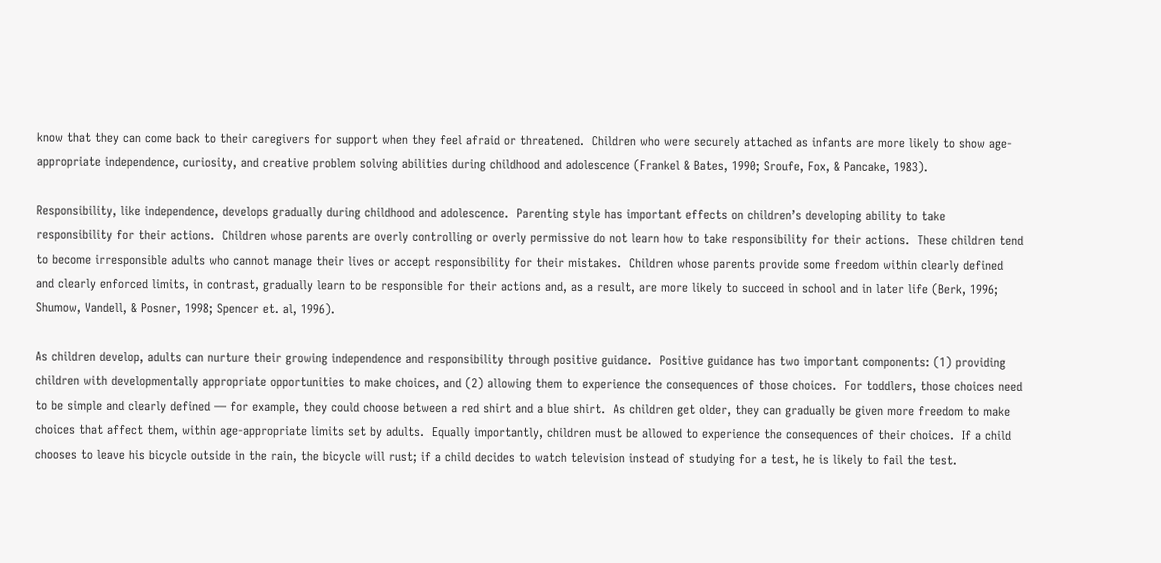know that they can come back to their caregivers for support when they feel afraid or threatened.  Children who were securely attached as infants are more likely to show age-appropriate independence, curiosity, and creative problem solving abilities during childhood and adolescence (Frankel & Bates, 1990; Sroufe, Fox, & Pancake, 1983).

Responsibility, like independence, develops gradually during childhood and adolescence.  Parenting style has important effects on children’s developing ability to take responsibility for their actions.  Children whose parents are overly controlling or overly permissive do not learn how to take responsibility for their actions.  These children tend to become irresponsible adults who cannot manage their lives or accept responsibility for their mistakes.  Children whose parents provide some freedom within clearly defined and clearly enforced limits, in contrast, gradually learn to be responsible for their actions and, as a result, are more likely to succeed in school and in later life (Berk, 1996; Shumow, Vandell, & Posner, 1998; Spencer et. al, 1996).

As children develop, adults can nurture their growing independence and responsibility through positive guidance.  Positive guidance has two important components: (1) providing children with developmentally appropriate opportunities to make choices, and (2) allowing them to experience the consequences of those choices.  For toddlers, those choices need to be simple and clearly defined — for example, they could choose between a red shirt and a blue shirt.  As children get older, they can gradually be given more freedom to make choices that affect them, within age-appropriate limits set by adults.  Equally importantly, children must be allowed to experience the consequences of their choices.  If a child chooses to leave his bicycle outside in the rain, the bicycle will rust; if a child decides to watch television instead of studying for a test, he is likely to fail the test.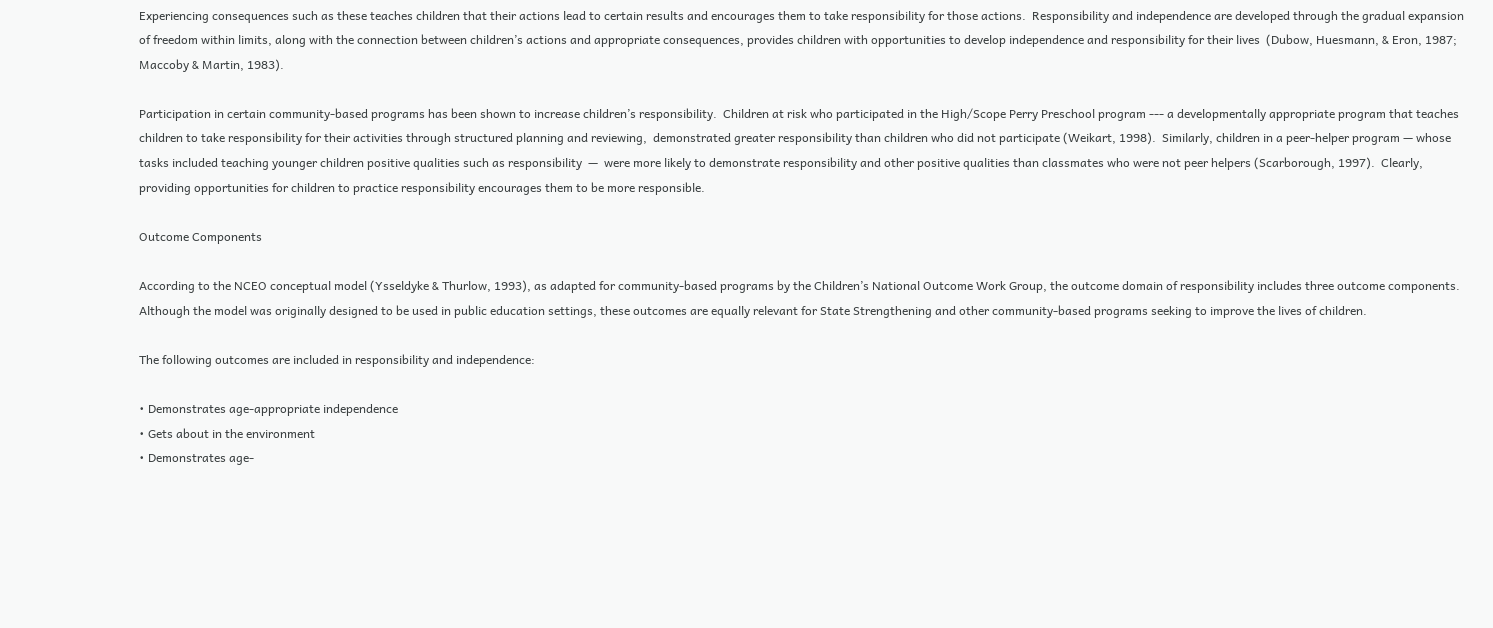Experiencing consequences such as these teaches children that their actions lead to certain results and encourages them to take responsibility for those actions.  Responsibility and independence are developed through the gradual expansion of freedom within limits, along with the connection between children’s actions and appropriate consequences, provides children with opportunities to develop independence and responsibility for their lives  (Dubow, Huesmann, & Eron, 1987; Maccoby & Martin, 1983).

Participation in certain community-based programs has been shown to increase children’s responsibility.  Children at risk who participated in the High/Scope Perry Preschool program --- a developmentally appropriate program that teaches children to take responsibility for their activities through structured planning and reviewing,  demonstrated greater responsibility than children who did not participate (Weikart, 1998).  Similarly, children in a peer-helper program — whose tasks included teaching younger children positive qualities such as responsibility  —  were more likely to demonstrate responsibility and other positive qualities than classmates who were not peer helpers (Scarborough, 1997).  Clearly, providing opportunities for children to practice responsibility encourages them to be more responsible.

Outcome Components

According to the NCEO conceptual model (Ysseldyke & Thurlow, 1993), as adapted for community-based programs by the Children’s National Outcome Work Group, the outcome domain of responsibility includes three outcome components.  Although the model was originally designed to be used in public education settings, these outcomes are equally relevant for State Strengthening and other community-based programs seeking to improve the lives of children.

The following outcomes are included in responsibility and independence:

• Demonstrates age-appropriate independence
• Gets about in the environment
• Demonstrates age-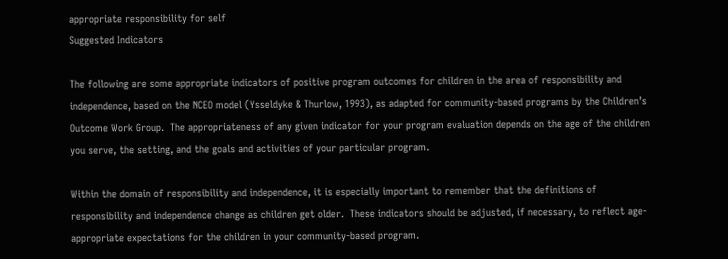appropriate responsibility for self
Suggested Indicators

The following are some appropriate indicators of positive program outcomes for children in the area of responsibility and independence, based on the NCEO model (Ysseldyke & Thurlow, 1993), as adapted for community-based programs by the Children’s Outcome Work Group.  The appropriateness of any given indicator for your program evaluation depends on the age of the children you serve, the setting, and the goals and activities of your particular program.

Within the domain of responsibility and independence, it is especially important to remember that the definitions of responsibility and independence change as children get older.  These indicators should be adjusted, if necessary, to reflect age-appropriate expectations for the children in your community-based program.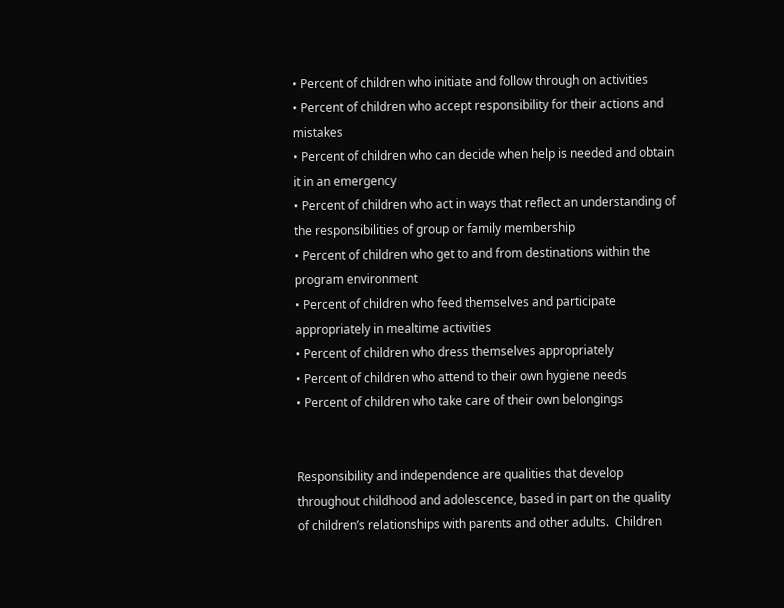• Percent of children who initiate and follow through on activities
• Percent of children who accept responsibility for their actions and mistakes
• Percent of children who can decide when help is needed and obtain it in an emergency
• Percent of children who act in ways that reflect an understanding of the responsibilities of group or family membership
• Percent of children who get to and from destinations within the program environment
• Percent of children who feed themselves and participate appropriately in mealtime activities
• Percent of children who dress themselves appropriately
• Percent of children who attend to their own hygiene needs
• Percent of children who take care of their own belongings


Responsibility and independence are qualities that develop throughout childhood and adolescence, based in part on the quality of children’s relationships with parents and other adults.  Children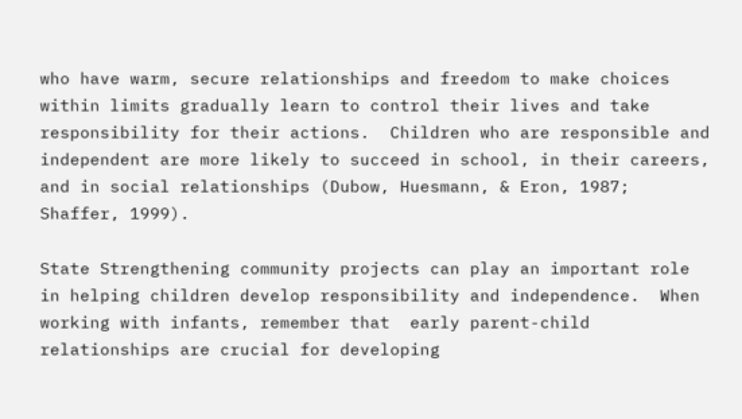who have warm, secure relationships and freedom to make choices within limits gradually learn to control their lives and take responsibility for their actions.  Children who are responsible and independent are more likely to succeed in school, in their careers, and in social relationships (Dubow, Huesmann, & Eron, 1987; Shaffer, 1999).

State Strengthening community projects can play an important role in helping children develop responsibility and independence.  When working with infants, remember that  early parent-child relationships are crucial for developing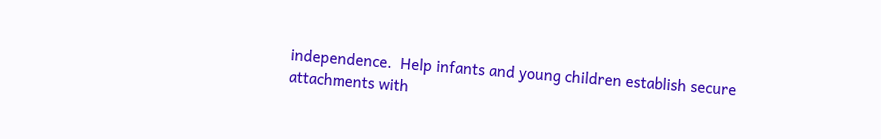independence.  Help infants and young children establish secure attachments with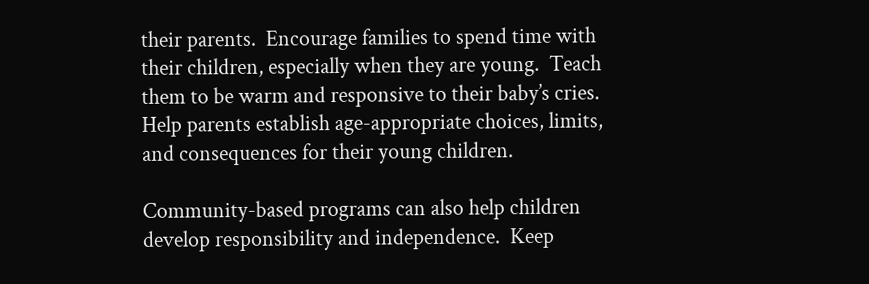their parents.  Encourage families to spend time with their children, especially when they are young.  Teach them to be warm and responsive to their baby’s cries.  Help parents establish age-appropriate choices, limits, and consequences for their young children.

Community-based programs can also help children develop responsibility and independence.  Keep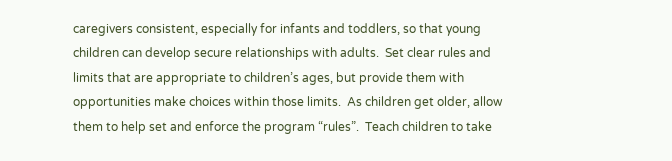caregivers consistent, especially for infants and toddlers, so that young children can develop secure relationships with adults.  Set clear rules and limits that are appropriate to children’s ages, but provide them with opportunities make choices within those limits.  As children get older, allow them to help set and enforce the program “rules”.  Teach children to take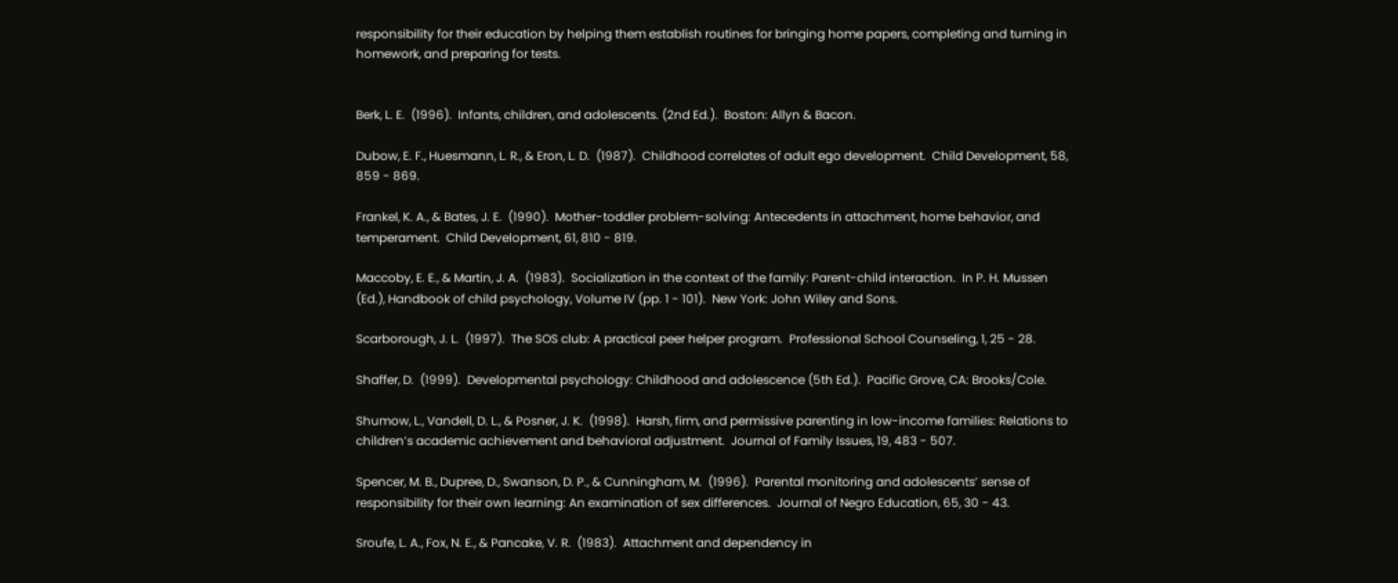responsibility for their education by helping them establish routines for bringing home papers, completing and turning in homework, and preparing for tests.


Berk, L. E.  (1996).  Infants, children, and adolescents. (2nd Ed.).  Boston: Allyn & Bacon.

Dubow, E. F., Huesmann, L. R., & Eron, L. D.  (1987).  Childhood correlates of adult ego development.  Child Development, 58, 859 - 869.

Frankel, K. A., & Bates, J. E.  (1990).  Mother-toddler problem-solving: Antecedents in attachment, home behavior, and temperament.  Child Development, 61, 810 - 819.

Maccoby, E. E., & Martin, J. A.  (1983).  Socialization in the context of the family: Parent-child interaction.  In P. H. Mussen (Ed.), Handbook of child psychology, Volume IV (pp. 1 - 101).  New York: John Wiley and Sons.

Scarborough, J. L.  (1997).  The SOS club: A practical peer helper program.  Professional School Counseling, 1, 25 - 28.

Shaffer, D.  (1999).  Developmental psychology: Childhood and adolescence (5th Ed.).  Pacific Grove, CA: Brooks/Cole.

Shumow, L., Vandell, D. L., & Posner, J. K.  (1998).  Harsh, firm, and permissive parenting in low-income families: Relations to children’s academic achievement and behavioral adjustment.  Journal of Family Issues, 19, 483 - 507.

Spencer, M. B., Dupree, D., Swanson, D. P., & Cunningham, M.  (1996).  Parental monitoring and adolescents’ sense of responsibility for their own learning: An examination of sex differences.  Journal of Negro Education, 65, 30 - 43.

Sroufe, L. A., Fox, N. E., & Pancake, V. R.  (1983).  Attachment and dependency in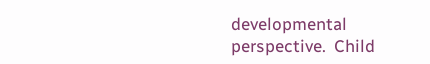developmental perspective.  Child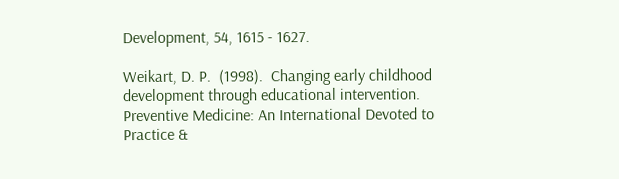Development, 54, 1615 - 1627.

Weikart, D. P.  (1998).  Changing early childhood development through educational intervention.  Preventive Medicine: An International Devoted to Practice &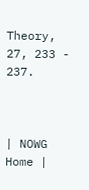Theory, 27, 233 - 237.



| NOWG Home |